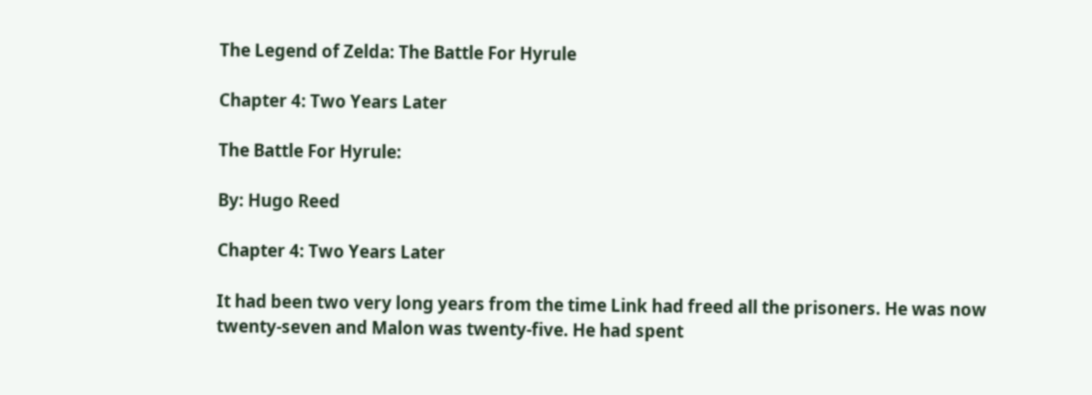The Legend of Zelda: The Battle For Hyrule

Chapter 4: Two Years Later

The Battle For Hyrule:

By: Hugo Reed

Chapter 4: Two Years Later

It had been two very long years from the time Link had freed all the prisoners. He was now twenty-seven and Malon was twenty-five. He had spent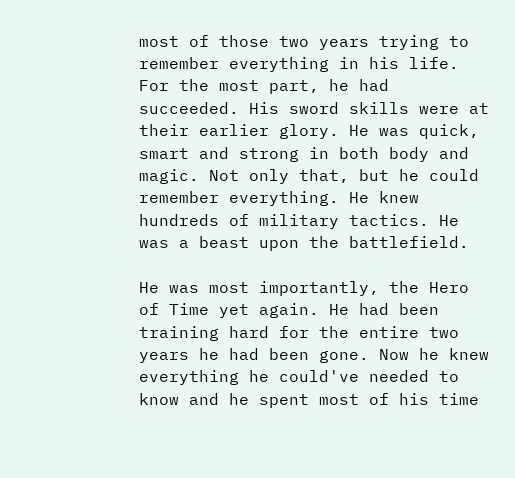most of those two years trying to remember everything in his life. For the most part, he had succeeded. His sword skills were at their earlier glory. He was quick, smart and strong in both body and magic. Not only that, but he could remember everything. He knew hundreds of military tactics. He was a beast upon the battlefield.

He was most importantly, the Hero of Time yet again. He had been training hard for the entire two years he had been gone. Now he knew everything he could've needed to know and he spent most of his time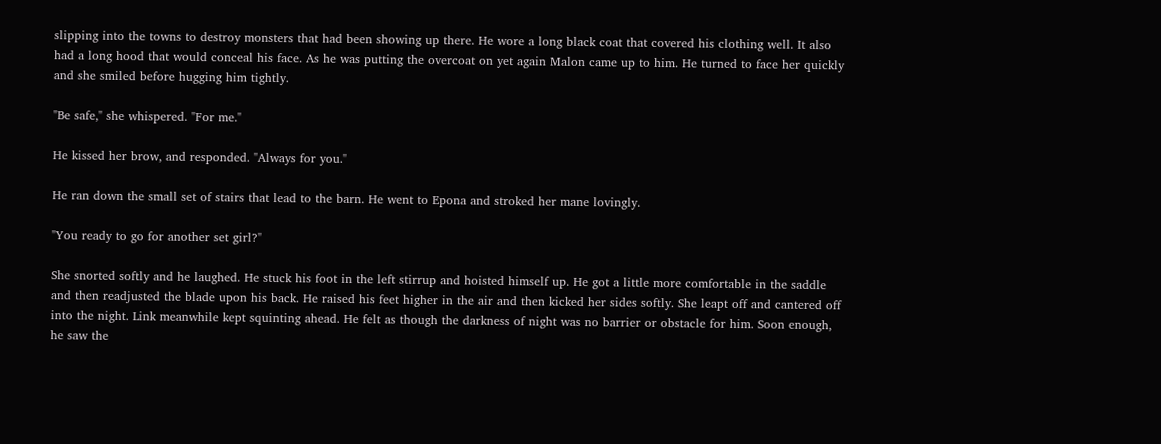slipping into the towns to destroy monsters that had been showing up there. He wore a long black coat that covered his clothing well. It also had a long hood that would conceal his face. As he was putting the overcoat on yet again Malon came up to him. He turned to face her quickly and she smiled before hugging him tightly.

"Be safe," she whispered. "For me."

He kissed her brow, and responded. "Always for you."

He ran down the small set of stairs that lead to the barn. He went to Epona and stroked her mane lovingly.

"You ready to go for another set girl?"

She snorted softly and he laughed. He stuck his foot in the left stirrup and hoisted himself up. He got a little more comfortable in the saddle and then readjusted the blade upon his back. He raised his feet higher in the air and then kicked her sides softly. She leapt off and cantered off into the night. Link meanwhile kept squinting ahead. He felt as though the darkness of night was no barrier or obstacle for him. Soon enough, he saw the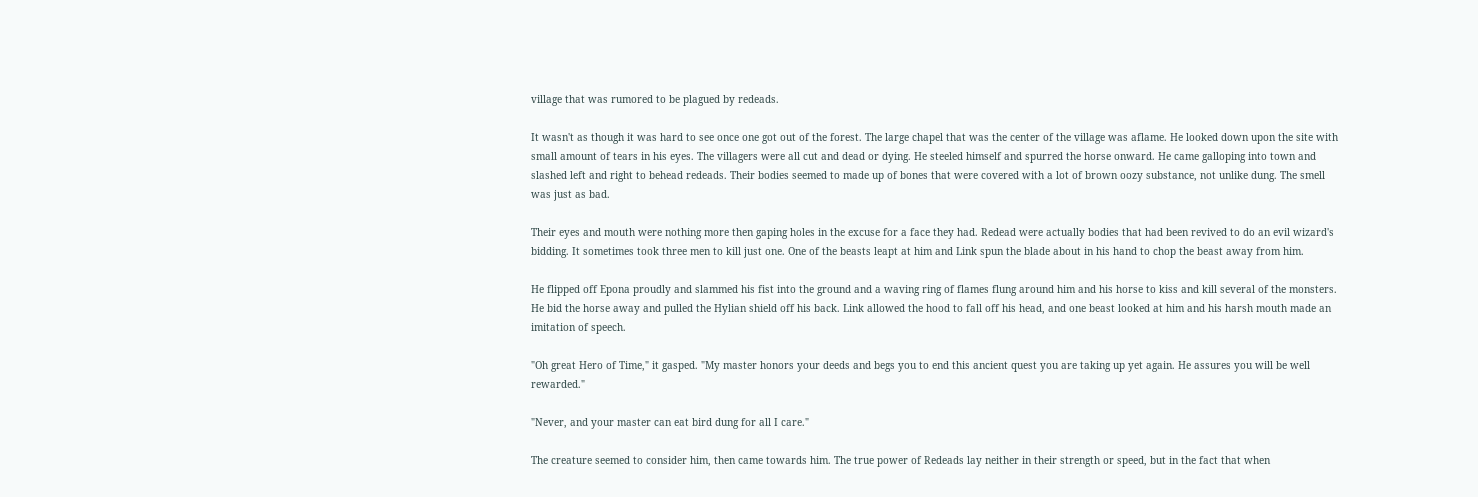village that was rumored to be plagued by redeads.

It wasn't as though it was hard to see once one got out of the forest. The large chapel that was the center of the village was aflame. He looked down upon the site with small amount of tears in his eyes. The villagers were all cut and dead or dying. He steeled himself and spurred the horse onward. He came galloping into town and slashed left and right to behead redeads. Their bodies seemed to made up of bones that were covered with a lot of brown oozy substance, not unlike dung. The smell was just as bad.

Their eyes and mouth were nothing more then gaping holes in the excuse for a face they had. Redead were actually bodies that had been revived to do an evil wizard's bidding. It sometimes took three men to kill just one. One of the beasts leapt at him and Link spun the blade about in his hand to chop the beast away from him.

He flipped off Epona proudly and slammed his fist into the ground and a waving ring of flames flung around him and his horse to kiss and kill several of the monsters. He bid the horse away and pulled the Hylian shield off his back. Link allowed the hood to fall off his head, and one beast looked at him and his harsh mouth made an imitation of speech.

"Oh great Hero of Time," it gasped. "My master honors your deeds and begs you to end this ancient quest you are taking up yet again. He assures you will be well rewarded."

"Never, and your master can eat bird dung for all I care."

The creature seemed to consider him, then came towards him. The true power of Redeads lay neither in their strength or speed, but in the fact that when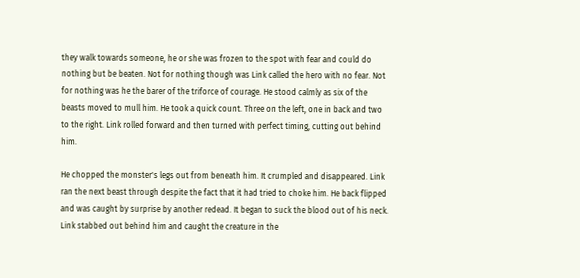they walk towards someone, he or she was frozen to the spot with fear and could do nothing but be beaten. Not for nothing though was Link called the hero with no fear. Not for nothing was he the barer of the triforce of courage. He stood calmly as six of the beasts moved to mull him. He took a quick count. Three on the left, one in back and two to the right. Link rolled forward and then turned with perfect timing, cutting out behind him.

He chopped the monster's legs out from beneath him. It crumpled and disappeared. Link ran the next beast through despite the fact that it had tried to choke him. He back flipped and was caught by surprise by another redead. It began to suck the blood out of his neck. Link stabbed out behind him and caught the creature in the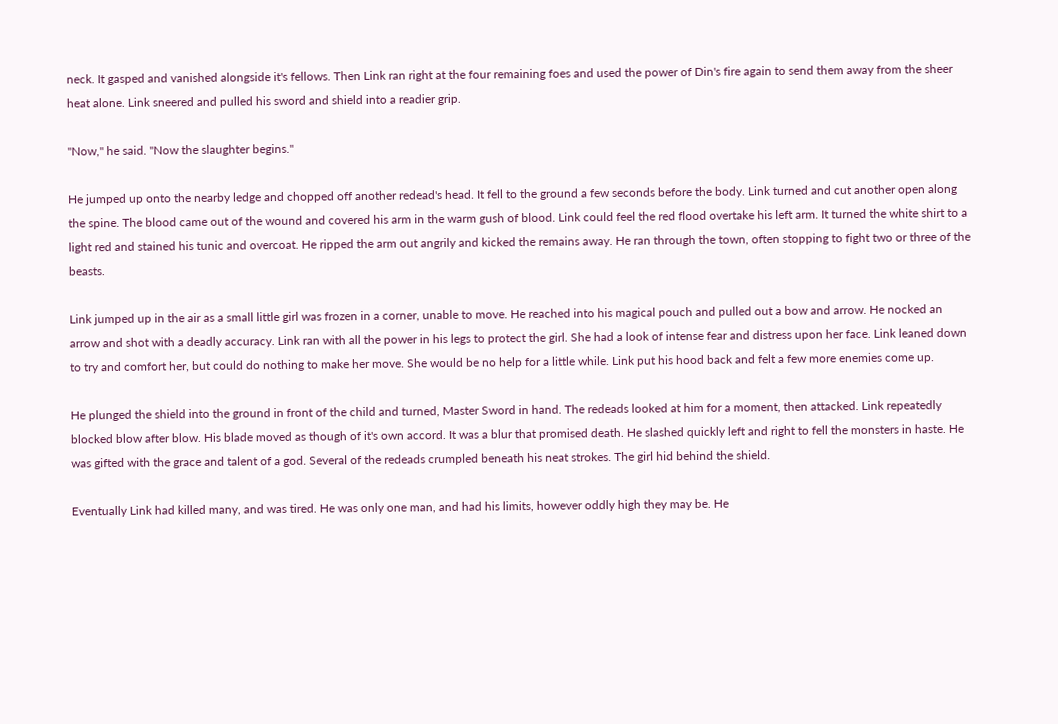neck. It gasped and vanished alongside it's fellows. Then Link ran right at the four remaining foes and used the power of Din's fire again to send them away from the sheer heat alone. Link sneered and pulled his sword and shield into a readier grip.

"Now," he said. "Now the slaughter begins."

He jumped up onto the nearby ledge and chopped off another redead's head. It fell to the ground a few seconds before the body. Link turned and cut another open along the spine. The blood came out of the wound and covered his arm in the warm gush of blood. Link could feel the red flood overtake his left arm. It turned the white shirt to a light red and stained his tunic and overcoat. He ripped the arm out angrily and kicked the remains away. He ran through the town, often stopping to fight two or three of the beasts.

Link jumped up in the air as a small little girl was frozen in a corner, unable to move. He reached into his magical pouch and pulled out a bow and arrow. He nocked an arrow and shot with a deadly accuracy. Link ran with all the power in his legs to protect the girl. She had a look of intense fear and distress upon her face. Link leaned down to try and comfort her, but could do nothing to make her move. She would be no help for a little while. Link put his hood back and felt a few more enemies come up.

He plunged the shield into the ground in front of the child and turned, Master Sword in hand. The redeads looked at him for a moment, then attacked. Link repeatedly blocked blow after blow. His blade moved as though of it's own accord. It was a blur that promised death. He slashed quickly left and right to fell the monsters in haste. He was gifted with the grace and talent of a god. Several of the redeads crumpled beneath his neat strokes. The girl hid behind the shield.

Eventually Link had killed many, and was tired. He was only one man, and had his limits, however oddly high they may be. He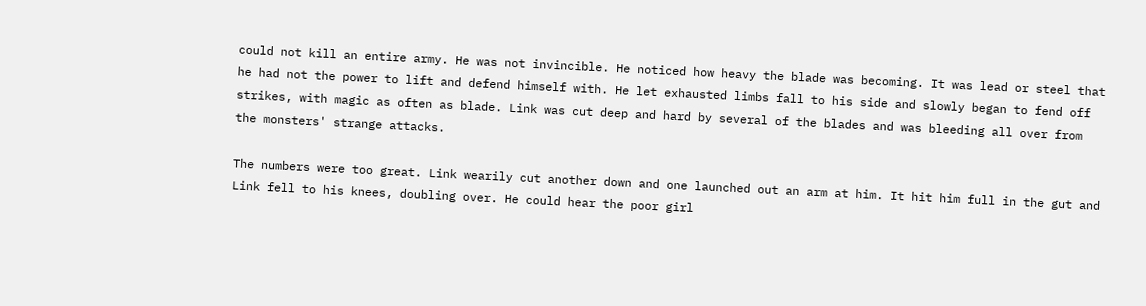could not kill an entire army. He was not invincible. He noticed how heavy the blade was becoming. It was lead or steel that he had not the power to lift and defend himself with. He let exhausted limbs fall to his side and slowly began to fend off strikes, with magic as often as blade. Link was cut deep and hard by several of the blades and was bleeding all over from the monsters' strange attacks.

The numbers were too great. Link wearily cut another down and one launched out an arm at him. It hit him full in the gut and Link fell to his knees, doubling over. He could hear the poor girl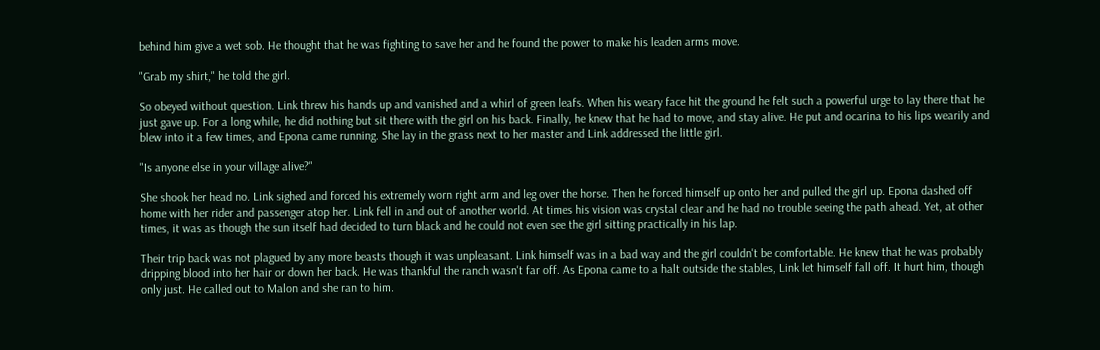behind him give a wet sob. He thought that he was fighting to save her and he found the power to make his leaden arms move.

"Grab my shirt," he told the girl.

So obeyed without question. Link threw his hands up and vanished and a whirl of green leafs. When his weary face hit the ground he felt such a powerful urge to lay there that he just gave up. For a long while, he did nothing but sit there with the girl on his back. Finally, he knew that he had to move, and stay alive. He put and ocarina to his lips wearily and blew into it a few times, and Epona came running. She lay in the grass next to her master and Link addressed the little girl.

"Is anyone else in your village alive?"

She shook her head no. Link sighed and forced his extremely worn right arm and leg over the horse. Then he forced himself up onto her and pulled the girl up. Epona dashed off home with her rider and passenger atop her. Link fell in and out of another world. At times his vision was crystal clear and he had no trouble seeing the path ahead. Yet, at other times, it was as though the sun itself had decided to turn black and he could not even see the girl sitting practically in his lap.

Their trip back was not plagued by any more beasts though it was unpleasant. Link himself was in a bad way and the girl couldn't be comfortable. He knew that he was probably dripping blood into her hair or down her back. He was thankful the ranch wasn't far off. As Epona came to a halt outside the stables, Link let himself fall off. It hurt him, though only just. He called out to Malon and she ran to him.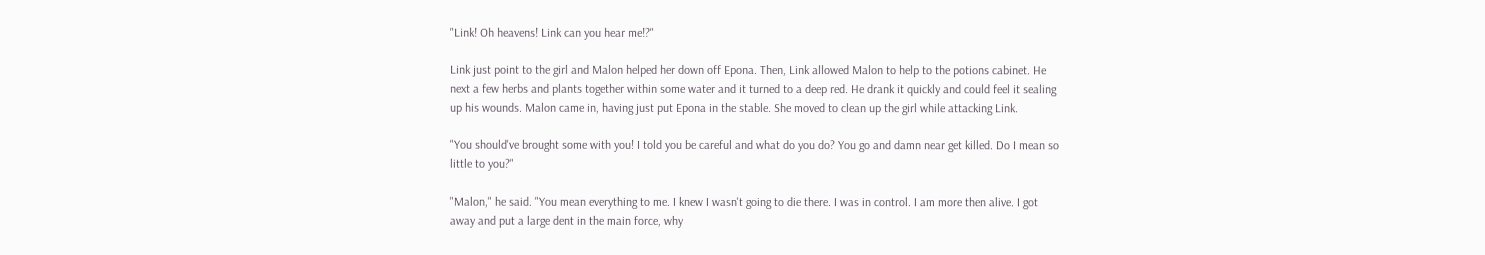"Link! Oh heavens! Link can you hear me!?"

Link just point to the girl and Malon helped her down off Epona. Then, Link allowed Malon to help to the potions cabinet. He next a few herbs and plants together within some water and it turned to a deep red. He drank it quickly and could feel it sealing up his wounds. Malon came in, having just put Epona in the stable. She moved to clean up the girl while attacking Link.

"You should've brought some with you! I told you be careful and what do you do? You go and damn near get killed. Do I mean so little to you?"

"Malon," he said. "You mean everything to me. I knew I wasn't going to die there. I was in control. I am more then alive. I got away and put a large dent in the main force, why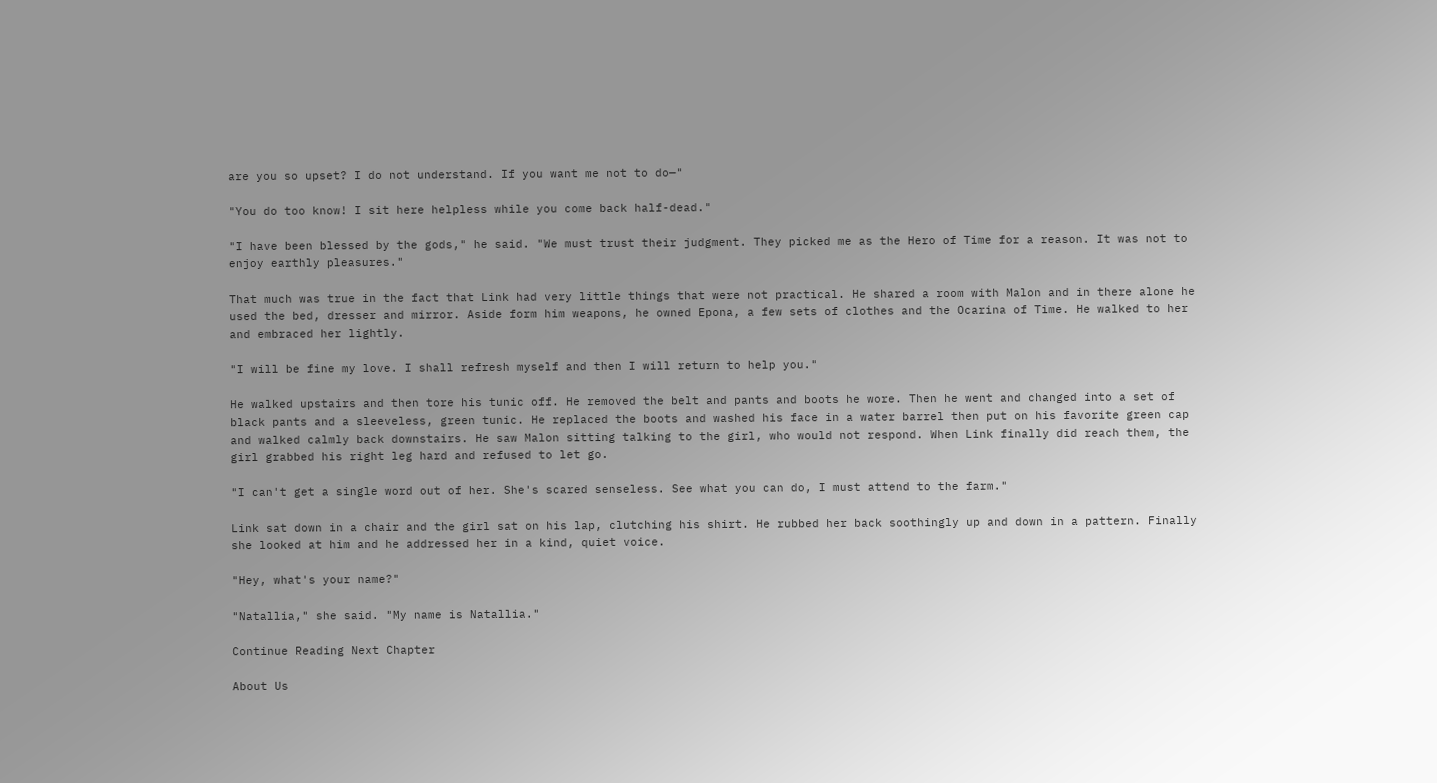are you so upset? I do not understand. If you want me not to do—"

"You do too know! I sit here helpless while you come back half-dead."

"I have been blessed by the gods," he said. "We must trust their judgment. They picked me as the Hero of Time for a reason. It was not to enjoy earthly pleasures."

That much was true in the fact that Link had very little things that were not practical. He shared a room with Malon and in there alone he used the bed, dresser and mirror. Aside form him weapons, he owned Epona, a few sets of clothes and the Ocarina of Time. He walked to her and embraced her lightly.

"I will be fine my love. I shall refresh myself and then I will return to help you."

He walked upstairs and then tore his tunic off. He removed the belt and pants and boots he wore. Then he went and changed into a set of black pants and a sleeveless, green tunic. He replaced the boots and washed his face in a water barrel then put on his favorite green cap and walked calmly back downstairs. He saw Malon sitting talking to the girl, who would not respond. When Link finally did reach them, the girl grabbed his right leg hard and refused to let go.

"I can't get a single word out of her. She's scared senseless. See what you can do, I must attend to the farm."

Link sat down in a chair and the girl sat on his lap, clutching his shirt. He rubbed her back soothingly up and down in a pattern. Finally she looked at him and he addressed her in a kind, quiet voice.

"Hey, what's your name?"

"Natallia," she said. "My name is Natallia."

Continue Reading Next Chapter

About Us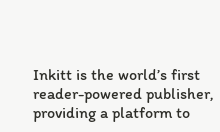Inkitt is the world’s first reader-powered publisher, providing a platform to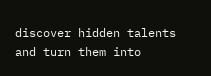discover hidden talents and turn them into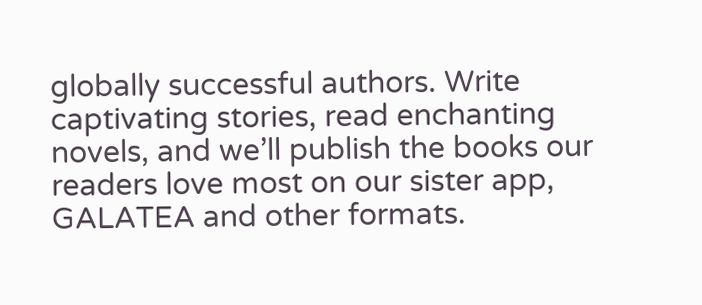globally successful authors. Write captivating stories, read enchanting novels, and we’ll publish the books our readers love most on our sister app, GALATEA and other formats.